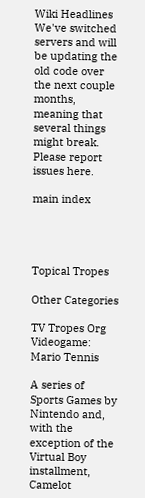Wiki Headlines
We've switched servers and will be updating the old code over the next couple months, meaning that several things might break. Please report issues here.

main index




Topical Tropes

Other Categories

TV Tropes Org
Videogame: Mario Tennis

A series of Sports Games by Nintendo and, with the exception of the Virtual Boy installment, Camelot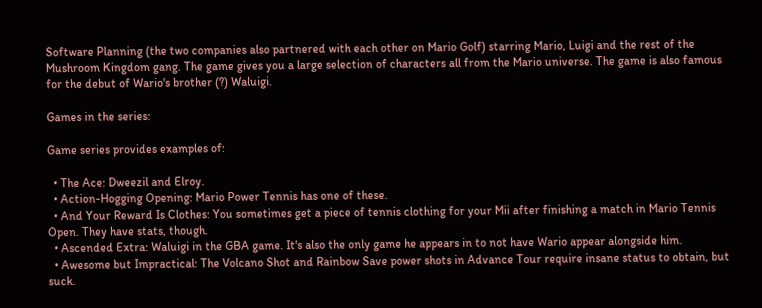Software Planning (the two companies also partnered with each other on Mario Golf) starring Mario, Luigi and the rest of the Mushroom Kingdom gang. The game gives you a large selection of characters all from the Mario universe. The game is also famous for the debut of Wario's brother (?) Waluigi.

Games in the series:

Game series provides examples of:

  • The Ace: Dweezil and Elroy.
  • Action-Hogging Opening: Mario Power Tennis has one of these.
  • And Your Reward Is Clothes: You sometimes get a piece of tennis clothing for your Mii after finishing a match in Mario Tennis Open. They have stats, though.
  • Ascended Extra: Waluigi in the GBA game. It's also the only game he appears in to not have Wario appear alongside him.
  • Awesome but Impractical: The Volcano Shot and Rainbow Save power shots in Advance Tour require insane status to obtain, but suck.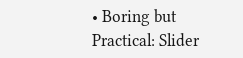• Boring but Practical: Slider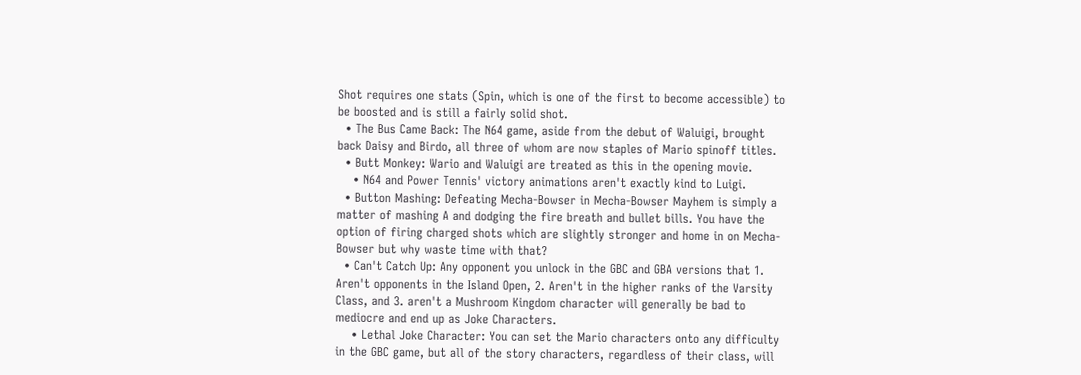Shot requires one stats (Spin, which is one of the first to become accessible) to be boosted and is still a fairly solid shot.
  • The Bus Came Back: The N64 game, aside from the debut of Waluigi, brought back Daisy and Birdo, all three of whom are now staples of Mario spinoff titles.
  • Butt Monkey: Wario and Waluigi are treated as this in the opening movie.
    • N64 and Power Tennis' victory animations aren't exactly kind to Luigi.
  • Button Mashing: Defeating Mecha-Bowser in Mecha-Bowser Mayhem is simply a matter of mashing A and dodging the fire breath and bullet bills. You have the option of firing charged shots which are slightly stronger and home in on Mecha-Bowser but why waste time with that?
  • Can't Catch Up: Any opponent you unlock in the GBC and GBA versions that 1. Aren't opponents in the Island Open, 2. Aren't in the higher ranks of the Varsity Class, and 3. aren't a Mushroom Kingdom character will generally be bad to mediocre and end up as Joke Characters.
    • Lethal Joke Character: You can set the Mario characters onto any difficulty in the GBC game, but all of the story characters, regardless of their class, will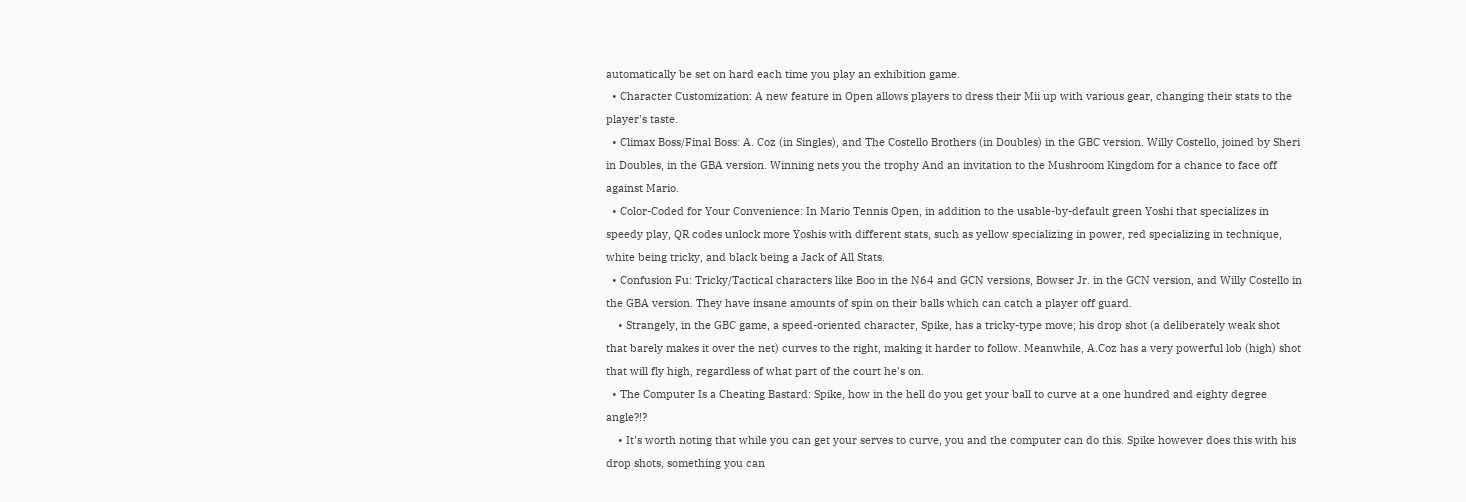automatically be set on hard each time you play an exhibition game.
  • Character Customization: A new feature in Open allows players to dress their Mii up with various gear, changing their stats to the player's taste.
  • Climax Boss/Final Boss: A. Coz (in Singles), and The Costello Brothers (in Doubles) in the GBC version. Willy Costello, joined by Sheri in Doubles, in the GBA version. Winning nets you the trophy And an invitation to the Mushroom Kingdom for a chance to face off against Mario.
  • Color-Coded for Your Convenience: In Mario Tennis Open, in addition to the usable-by-default green Yoshi that specializes in speedy play, QR codes unlock more Yoshis with different stats, such as yellow specializing in power, red specializing in technique, white being tricky, and black being a Jack of All Stats.
  • Confusion Fu: Tricky/Tactical characters like Boo in the N64 and GCN versions, Bowser Jr. in the GCN version, and Willy Costello in the GBA version. They have insane amounts of spin on their balls which can catch a player off guard.
    • Strangely, in the GBC game, a speed-oriented character, Spike, has a tricky-type move; his drop shot (a deliberately weak shot that barely makes it over the net) curves to the right, making it harder to follow. Meanwhile, A.Coz has a very powerful lob (high) shot that will fly high, regardless of what part of the court he's on.
  • The Computer Is a Cheating Bastard: Spike, how in the hell do you get your ball to curve at a one hundred and eighty degree angle?!?
    • It's worth noting that while you can get your serves to curve, you and the computer can do this. Spike however does this with his drop shots, something you can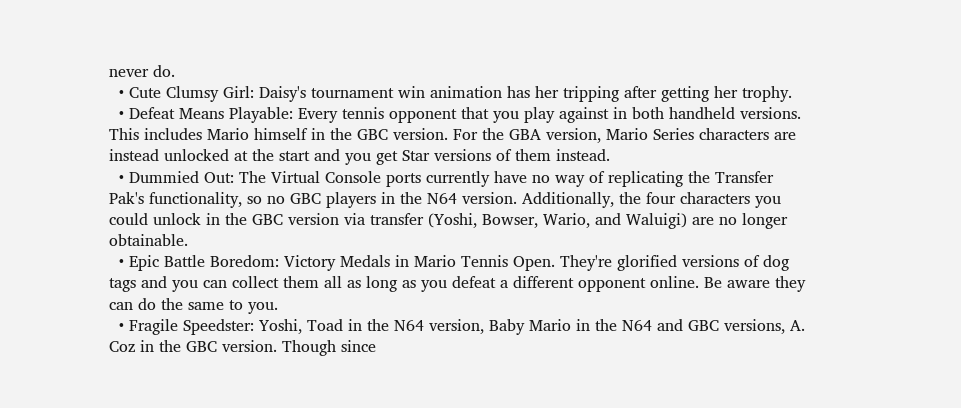never do.
  • Cute Clumsy Girl: Daisy's tournament win animation has her tripping after getting her trophy.
  • Defeat Means Playable: Every tennis opponent that you play against in both handheld versions. This includes Mario himself in the GBC version. For the GBA version, Mario Series characters are instead unlocked at the start and you get Star versions of them instead.
  • Dummied Out: The Virtual Console ports currently have no way of replicating the Transfer Pak's functionality, so no GBC players in the N64 version. Additionally, the four characters you could unlock in the GBC version via transfer (Yoshi, Bowser, Wario, and Waluigi) are no longer obtainable.
  • Epic Battle Boredom: Victory Medals in Mario Tennis Open. They're glorified versions of dog tags and you can collect them all as long as you defeat a different opponent online. Be aware they can do the same to you.
  • Fragile Speedster: Yoshi, Toad in the N64 version, Baby Mario in the N64 and GBC versions, A. Coz in the GBC version. Though since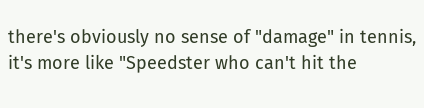there's obviously no sense of "damage" in tennis, it's more like "Speedster who can't hit the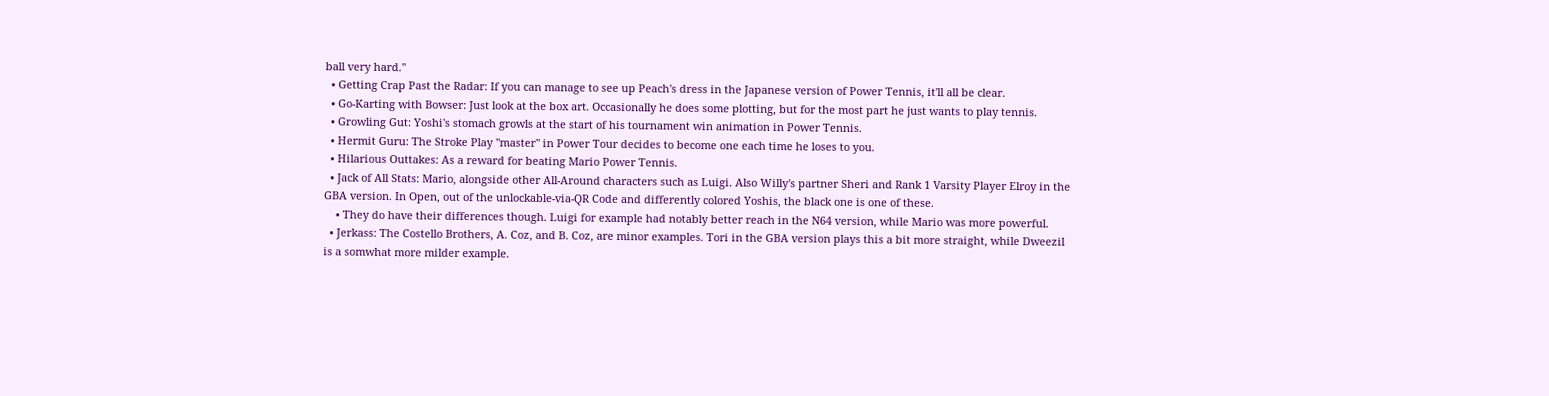ball very hard."
  • Getting Crap Past the Radar: If you can manage to see up Peach's dress in the Japanese version of Power Tennis, it'll all be clear.
  • Go-Karting with Bowser: Just look at the box art. Occasionally he does some plotting, but for the most part he just wants to play tennis.
  • Growling Gut: Yoshi's stomach growls at the start of his tournament win animation in Power Tennis.
  • Hermit Guru: The Stroke Play "master" in Power Tour decides to become one each time he loses to you.
  • Hilarious Outtakes: As a reward for beating Mario Power Tennis.
  • Jack of All Stats: Mario, alongside other All-Around characters such as Luigi. Also Willy's partner Sheri and Rank 1 Varsity Player Elroy in the GBA version. In Open, out of the unlockable-via-QR Code and differently colored Yoshis, the black one is one of these.
    • They do have their differences though. Luigi for example had notably better reach in the N64 version, while Mario was more powerful.
  • Jerkass: The Costello Brothers, A. Coz, and B. Coz, are minor examples. Tori in the GBA version plays this a bit more straight, while Dweezil is a somwhat more milder example.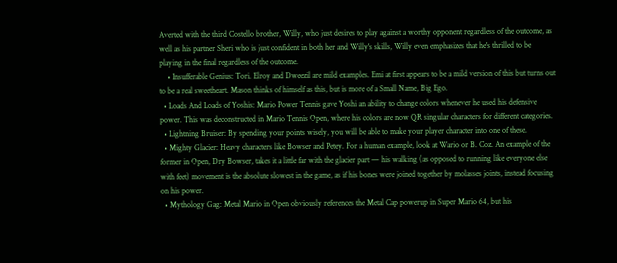Averted with the third Costello brother, Willy, who just desires to play against a worthy opponent regardless of the outcome, as well as his partner Sheri who is just confident in both her and Willy's skills, Willy even emphasizes that he's thrilled to be playing in the final regardless of the outcome.
    • Insufferable Genius: Tori. Elroy and Dweezil are mild examples. Emi at first appears to be a mild version of this but turns out to be a real sweetheart. Mason thinks of himself as this, but is more of a Small Name, Big Ego.
  • Loads And Loads of Yoshis: Mario Power Tennis gave Yoshi an ability to change colors whenever he used his defensive power. This was deconstructed in Mario Tennis Open, where his colors are now QR singular characters for different categories.
  • Lightning Bruiser: By spending your points wisely, you will be able to make your player character into one of these.
  • Mighty Glacier: Heavy characters like Bowser and Petey. For a human example, look at Wario or B. Coz. An example of the former in Open, Dry Bowser, takes it a little far with the glacier part — his walking (as opposed to running like everyone else with feet) movement is the absolute slowest in the game, as if his bones were joined together by molasses joints, instead focusing on his power.
  • Mythology Gag: Metal Mario in Open obviously references the Metal Cap powerup in Super Mario 64, but his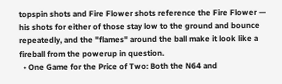topspin shots and Fire Flower shots reference the Fire Flower — his shots for either of those stay low to the ground and bounce repeatedly, and the "flames" around the ball make it look like a fireball from the powerup in question.
  • One Game for the Price of Two: Both the N64 and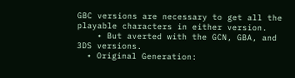GBC versions are necessary to get all the playable characters in either version.
    • But averted with the GCN, GBA, and 3DS versions.
  • Original Generation: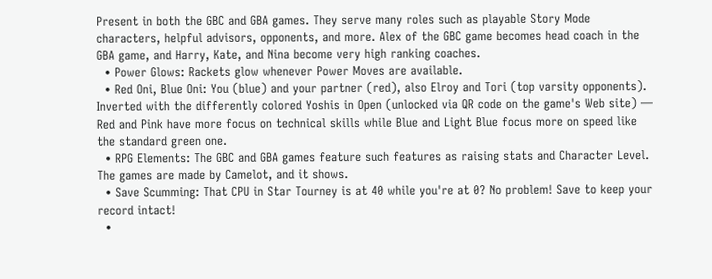Present in both the GBC and GBA games. They serve many roles such as playable Story Mode characters, helpful advisors, opponents, and more. Alex of the GBC game becomes head coach in the GBA game, and Harry, Kate, and Nina become very high ranking coaches.
  • Power Glows: Rackets glow whenever Power Moves are available.
  • Red Oni, Blue Oni: You (blue) and your partner (red), also Elroy and Tori (top varsity opponents). Inverted with the differently colored Yoshis in Open (unlocked via QR code on the game's Web site) — Red and Pink have more focus on technical skills while Blue and Light Blue focus more on speed like the standard green one.
  • RPG Elements: The GBC and GBA games feature such features as raising stats and Character Level. The games are made by Camelot, and it shows.
  • Save Scumming: That CPU in Star Tourney is at 40 while you're at 0? No problem! Save to keep your record intact!
  •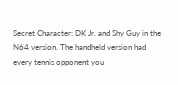Secret Character: DK Jr. and Shy Guy in the N64 version. The handheld version had every tennis opponent you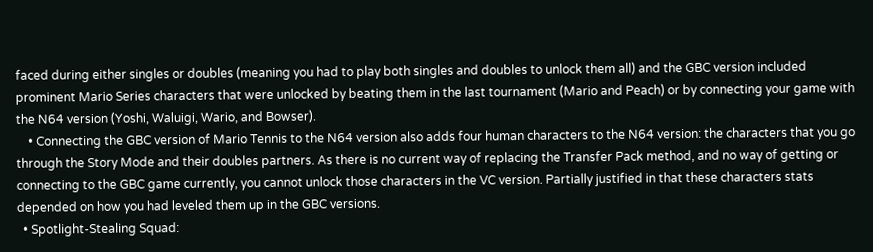faced during either singles or doubles (meaning you had to play both singles and doubles to unlock them all) and the GBC version included prominent Mario Series characters that were unlocked by beating them in the last tournament (Mario and Peach) or by connecting your game with the N64 version (Yoshi, Waluigi, Wario, and Bowser).
    • Connecting the GBC version of Mario Tennis to the N64 version also adds four human characters to the N64 version: the characters that you go through the Story Mode and their doubles partners. As there is no current way of replacing the Transfer Pack method, and no way of getting or connecting to the GBC game currently, you cannot unlock those characters in the VC version. Partially justified in that these characters stats depended on how you had leveled them up in the GBC versions.
  • Spotlight-Stealing Squad: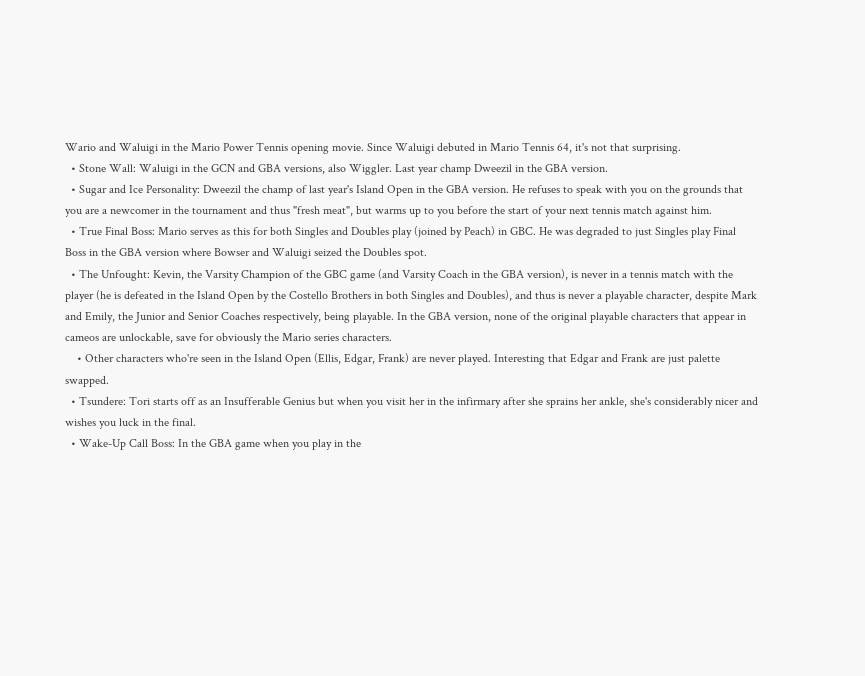Wario and Waluigi in the Mario Power Tennis opening movie. Since Waluigi debuted in Mario Tennis 64, it's not that surprising.
  • Stone Wall: Waluigi in the GCN and GBA versions, also Wiggler. Last year champ Dweezil in the GBA version.
  • Sugar and Ice Personality: Dweezil the champ of last year's Island Open in the GBA version. He refuses to speak with you on the grounds that you are a newcomer in the tournament and thus "fresh meat", but warms up to you before the start of your next tennis match against him.
  • True Final Boss: Mario serves as this for both Singles and Doubles play (joined by Peach) in GBC. He was degraded to just Singles play Final Boss in the GBA version where Bowser and Waluigi seized the Doubles spot.
  • The Unfought: Kevin, the Varsity Champion of the GBC game (and Varsity Coach in the GBA version), is never in a tennis match with the player (he is defeated in the Island Open by the Costello Brothers in both Singles and Doubles), and thus is never a playable character, despite Mark and Emily, the Junior and Senior Coaches respectively, being playable. In the GBA version, none of the original playable characters that appear in cameos are unlockable, save for obviously the Mario series characters.
    • Other characters who're seen in the Island Open (Ellis, Edgar, Frank) are never played. Interesting that Edgar and Frank are just palette swapped.
  • Tsundere: Tori starts off as an Insufferable Genius but when you visit her in the infirmary after she sprains her ankle, she's considerably nicer and wishes you luck in the final.
  • Wake-Up Call Boss: In the GBA game when you play in the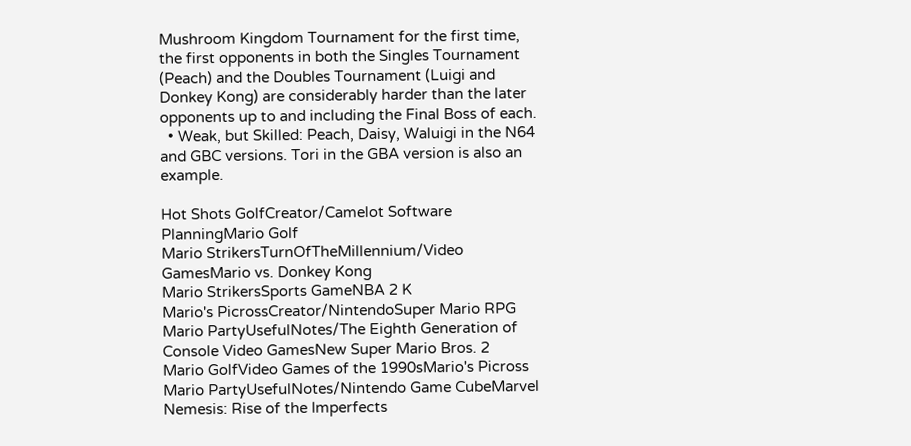Mushroom Kingdom Tournament for the first time, the first opponents in both the Singles Tournament (Peach) and the Doubles Tournament (Luigi and Donkey Kong) are considerably harder than the later opponents up to and including the Final Boss of each.
  • Weak, but Skilled: Peach, Daisy, Waluigi in the N64 and GBC versions. Tori in the GBA version is also an example.

Hot Shots GolfCreator/Camelot Software PlanningMario Golf
Mario StrikersTurnOfTheMillennium/Video GamesMario vs. Donkey Kong
Mario StrikersSports GameNBA 2 K
Mario's PicrossCreator/NintendoSuper Mario RPG
Mario PartyUsefulNotes/The Eighth Generation of Console Video GamesNew Super Mario Bros. 2
Mario GolfVideo Games of the 1990sMario's Picross
Mario PartyUsefulNotes/Nintendo Game CubeMarvel Nemesis: Rise of the Imperfects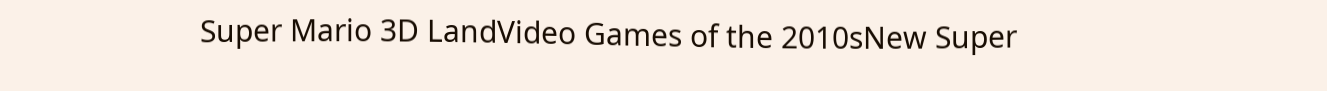Super Mario 3D LandVideo Games of the 2010sNew Super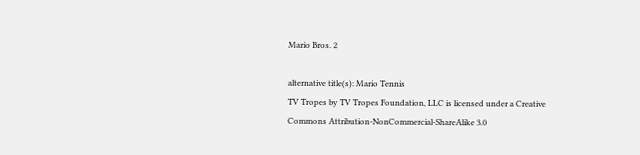Mario Bros. 2

alternative title(s): Mario Tennis
TV Tropes by TV Tropes Foundation, LLC is licensed under a Creative Commons Attribution-NonCommercial-ShareAlike 3.0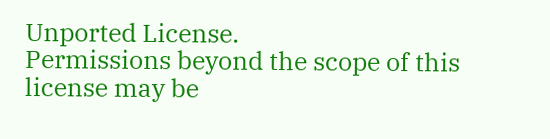Unported License.
Permissions beyond the scope of this license may be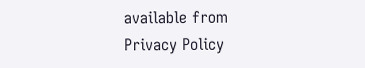available from
Privacy Policy